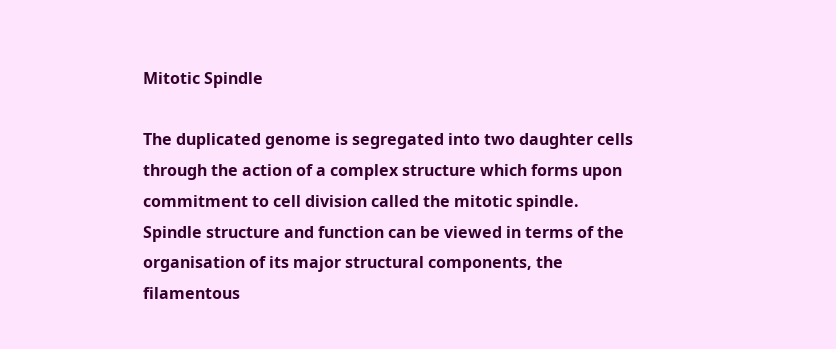Mitotic Spindle

The duplicated genome is segregated into two daughter cells through the action of a complex structure which forms upon commitment to cell division called the mitotic spindle. Spindle structure and function can be viewed in terms of the organisation of its major structural components, the filamentous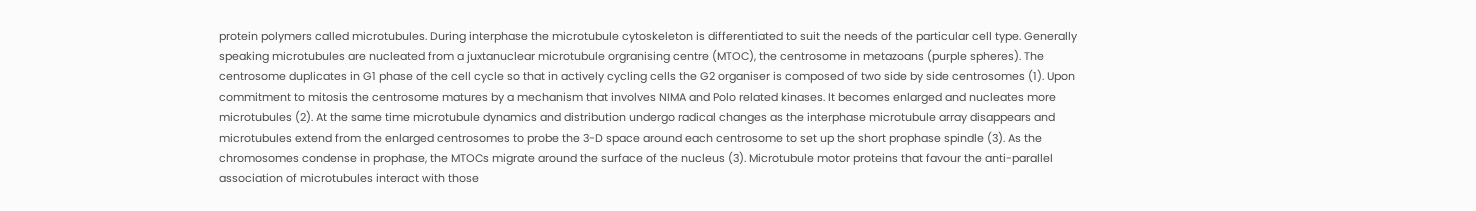protein polymers called microtubules. During interphase the microtubule cytoskeleton is differentiated to suit the needs of the particular cell type. Generally speaking microtubules are nucleated from a juxtanuclear microtubule orgranising centre (MTOC), the centrosome in metazoans (purple spheres). The centrosome duplicates in G1 phase of the cell cycle so that in actively cycling cells the G2 organiser is composed of two side by side centrosomes (1). Upon commitment to mitosis the centrosome matures by a mechanism that involves NIMA and Polo related kinases. It becomes enlarged and nucleates more microtubules (2). At the same time microtubule dynamics and distribution undergo radical changes as the interphase microtubule array disappears and microtubules extend from the enlarged centrosomes to probe the 3-D space around each centrosome to set up the short prophase spindle (3). As the chromosomes condense in prophase, the MTOCs migrate around the surface of the nucleus (3). Microtubule motor proteins that favour the anti-parallel association of microtubules interact with those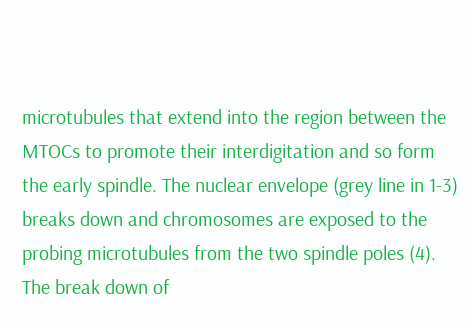microtubules that extend into the region between the MTOCs to promote their interdigitation and so form the early spindle. The nuclear envelope (grey line in 1-3) breaks down and chromosomes are exposed to the probing microtubules from the two spindle poles (4). The break down of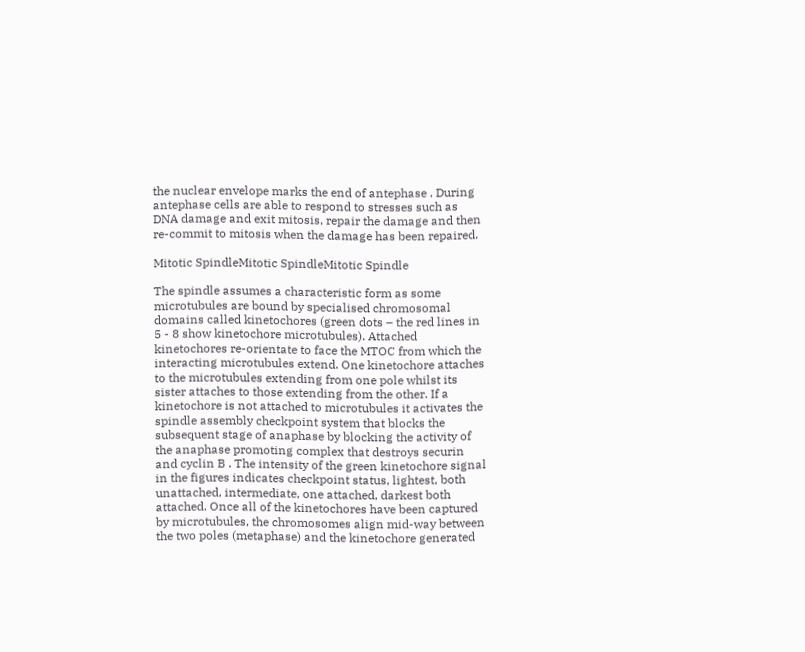the nuclear envelope marks the end of antephase . During antephase cells are able to respond to stresses such as DNA damage and exit mitosis, repair the damage and then re-commit to mitosis when the damage has been repaired.

Mitotic SpindleMitotic SpindleMitotic Spindle

The spindle assumes a characteristic form as some microtubules are bound by specialised chromosomal domains called kinetochores (green dots – the red lines in 5 - 8 show kinetochore microtubules). Attached kinetochores re-orientate to face the MTOC from which the interacting microtubules extend. One kinetochore attaches to the microtubules extending from one pole whilst its sister attaches to those extending from the other. If a kinetochore is not attached to microtubules it activates the spindle assembly checkpoint system that blocks the subsequent stage of anaphase by blocking the activity of the anaphase promoting complex that destroys securin and cyclin B . The intensity of the green kinetochore signal in the figures indicates checkpoint status, lightest, both unattached, intermediate, one attached, darkest both attached. Once all of the kinetochores have been captured by microtubules, the chromosomes align mid-way between the two poles (metaphase) and the kinetochore generated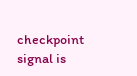checkpoint signal is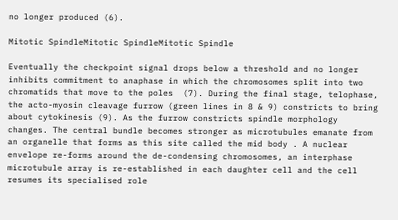no longer produced (6).

Mitotic SpindleMitotic SpindleMitotic Spindle

Eventually the checkpoint signal drops below a threshold and no longer inhibits commitment to anaphase in which the chromosomes split into two chromatids that move to the poles  (7). During the final stage, telophase, the acto-myosin cleavage furrow (green lines in 8 & 9) constricts to bring about cytokinesis (9). As the furrow constricts spindle morphology changes. The central bundle becomes stronger as microtubules emanate from an organelle that forms as this site called the mid body . A nuclear envelope re-forms around the de-condensing chromosomes, an interphase microtubule array is re-established in each daughter cell and the cell resumes its specialised role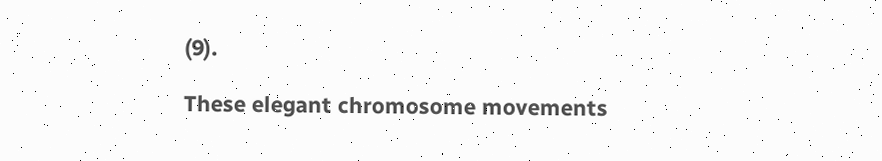(9).

These elegant chromosome movements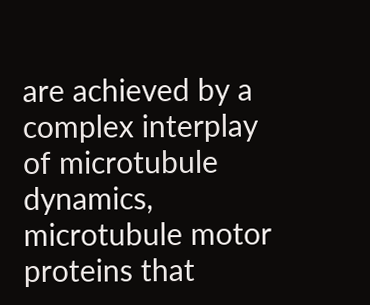are achieved by a complex interplay of microtubule dynamics, microtubule motor proteins that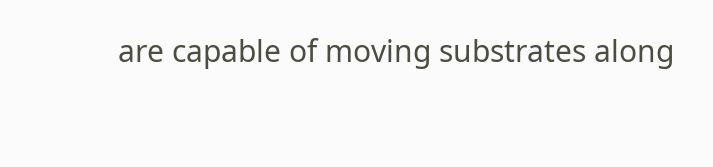are capable of moving substrates along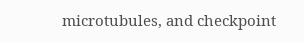microtubules, and checkpoint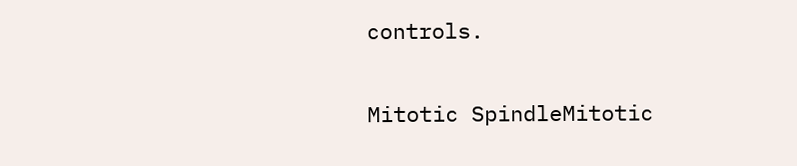controls.

Mitotic SpindleMitotic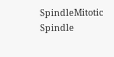SpindleMitotic Spindle